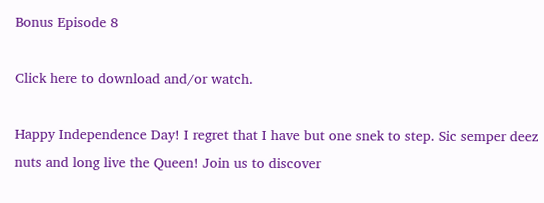Bonus Episode 8

Click here to download and/or watch.

Happy Independence Day! I regret that I have but one snek to step. Sic semper deez nuts and long live the Queen! Join us to discover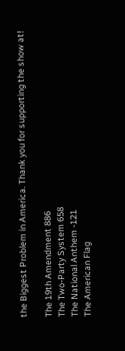the Biggest Problem in America. Thank you for supporting the show at!

The 19th Amendment 886
The Two-Party System 658
The National Anthem -121
The American Flag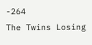-264
The Twins Losing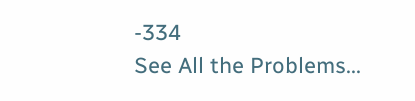-334
See All the Problems...